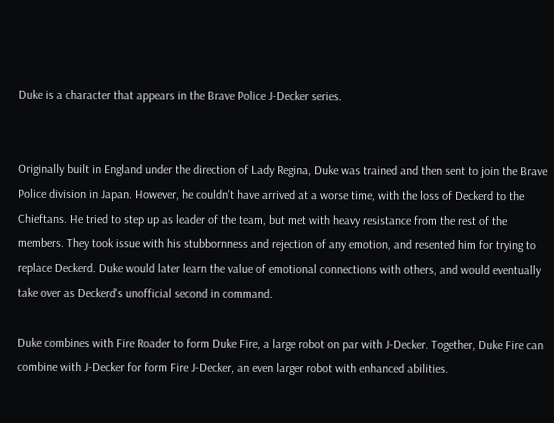Duke is a character that appears in the Brave Police J-Decker series.


Originally built in England under the direction of Lady Regina, Duke was trained and then sent to join the Brave Police division in Japan. However, he couldn't have arrived at a worse time, with the loss of Deckerd to the Chieftans. He tried to step up as leader of the team, but met with heavy resistance from the rest of the members. They took issue with his stubbornness and rejection of any emotion, and resented him for trying to replace Deckerd. Duke would later learn the value of emotional connections with others, and would eventually take over as Deckerd's unofficial second in command.

Duke combines with Fire Roader to form Duke Fire, a large robot on par with J-Decker. Together, Duke Fire can combine with J-Decker for form Fire J-Decker, an even larger robot with enhanced abilities.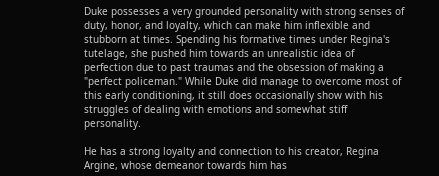Duke possesses a very grounded personality with strong senses of duty, honor, and loyalty, which can make him inflexible and stubborn at times. Spending his formative times under Regina's tutelage, she pushed him towards an unrealistic idea of perfection due to past traumas and the obsession of making a "perfect policeman." While Duke did manage to overcome most of this early conditioning, it still does occasionally show with his struggles of dealing with emotions and somewhat stiff personality.

He has a strong loyalty and connection to his creator, Regina Argine, whose demeanor towards him has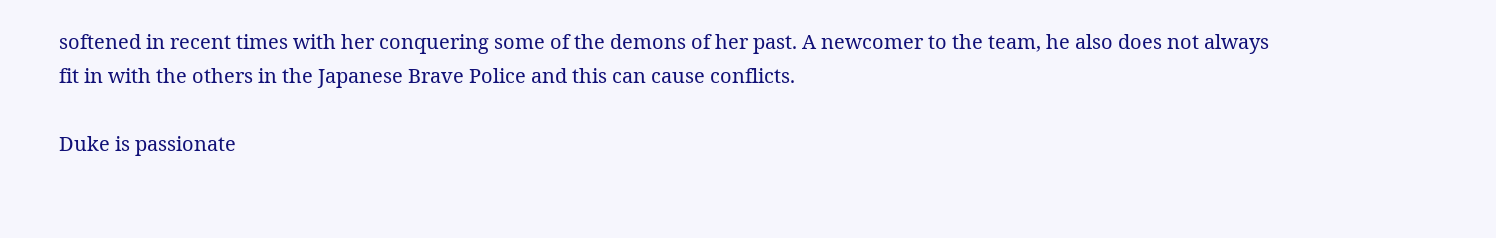softened in recent times with her conquering some of the demons of her past. A newcomer to the team, he also does not always fit in with the others in the Japanese Brave Police and this can cause conflicts.

Duke is passionate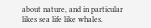about nature, and in particular likes sea life like whales.